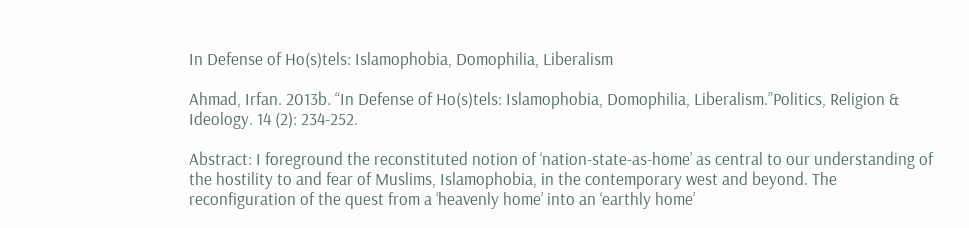In Defense of Ho(s)tels: Islamophobia, Domophilia, Liberalism

Ahmad, Irfan. 2013b. “In Defense of Ho(s)tels: Islamophobia, Domophilia, Liberalism.”Politics, Religion & Ideology. 14 (2): 234-252.

Abstract: I foreground the reconstituted notion of ‘nation-state-as-home’ as central to our understanding of the hostility to and fear of Muslims, Islamophobia, in the contemporary west and beyond. The reconfiguration of the quest from a ‘heavenly home’ into an ‘earthly home’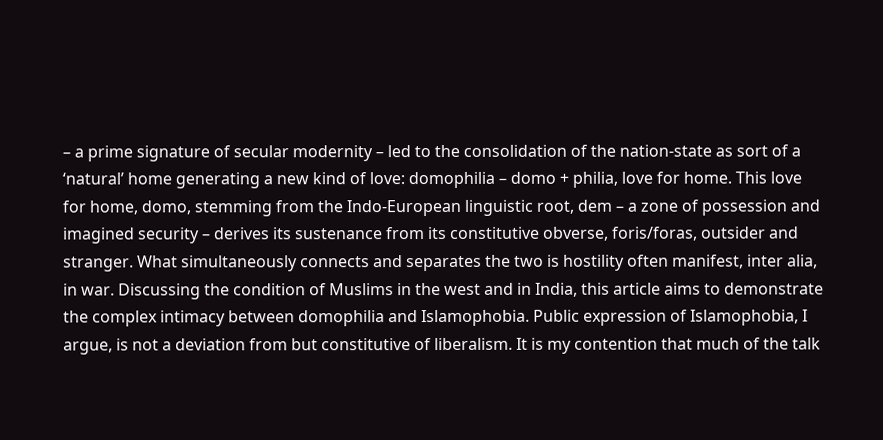– a prime signature of secular modernity – led to the consolidation of the nation-state as sort of a ‘natural’ home generating a new kind of love: domophilia – domo + philia, love for home. This love for home, domo, stemming from the Indo-European linguistic root, dem – a zone of possession and imagined security – derives its sustenance from its constitutive obverse, foris/foras, outsider and stranger. What simultaneously connects and separates the two is hostility often manifest, inter alia, in war. Discussing the condition of Muslims in the west and in India, this article aims to demonstrate the complex intimacy between domophilia and Islamophobia. Public expression of Islamophobia, I argue, is not a deviation from but constitutive of liberalism. It is my contention that much of the talk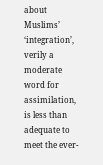about Muslims’ ‘integration’, verily a moderate word for assimilation, is less than adequate to meet the ever-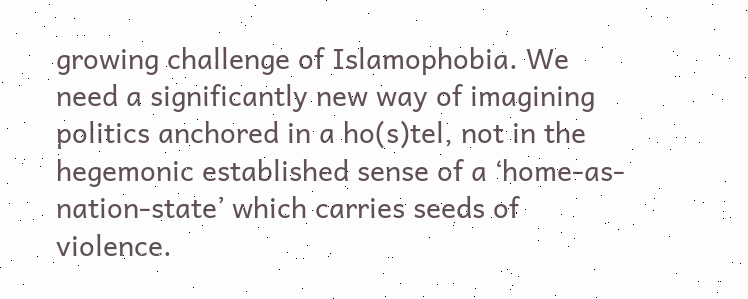growing challenge of Islamophobia. We need a significantly new way of imagining politics anchored in a ho(s)tel, not in the hegemonic established sense of a ‘home-as-nation-state’ which carries seeds of violence.